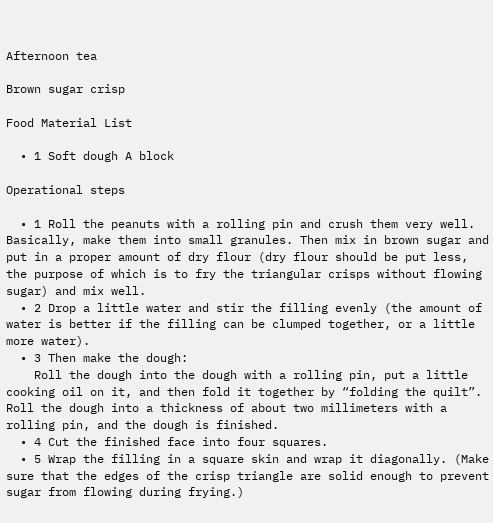Afternoon tea

Brown sugar crisp

Food Material List

  • 1 Soft dough A block

Operational steps

  • 1 Roll the peanuts with a rolling pin and crush them very well. Basically, make them into small granules. Then mix in brown sugar and put in a proper amount of dry flour (dry flour should be put less, the purpose of which is to fry the triangular crisps without flowing sugar) and mix well.
  • 2 Drop a little water and stir the filling evenly (the amount of water is better if the filling can be clumped together, or a little more water).
  • 3 Then make the dough:
    Roll the dough into the dough with a rolling pin, put a little cooking oil on it, and then fold it together by “folding the quilt”. Roll the dough into a thickness of about two millimeters with a rolling pin, and the dough is finished.
  • 4 Cut the finished face into four squares.
  • 5 Wrap the filling in a square skin and wrap it diagonally. (Make sure that the edges of the crisp triangle are solid enough to prevent sugar from flowing during frying.)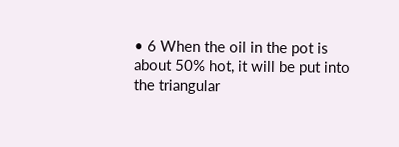• 6 When the oil in the pot is about 50% hot, it will be put into the triangular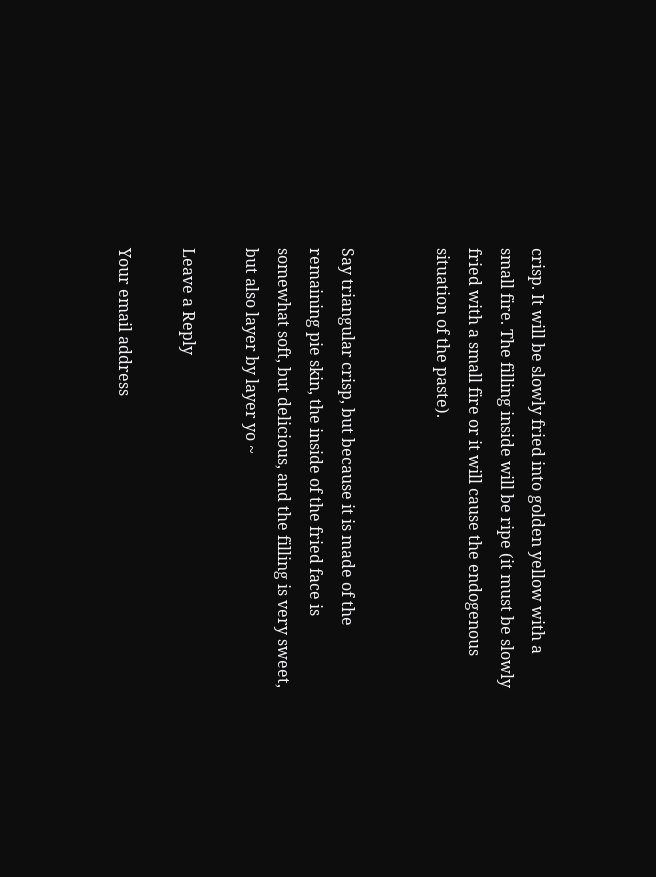crisp. It will be slowly fried into golden yellow with a small fire. The filling inside will be ripe (it must be slowly fried with a small fire or it will cause the endogenous situation of the paste).


Say triangular crisp, but because it is made of the remaining pie skin, the inside of the fried face is somewhat soft, but delicious, and the filling is very sweet, but also layer by layer yo ~

Leave a Reply

Your email address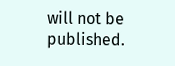will not be published.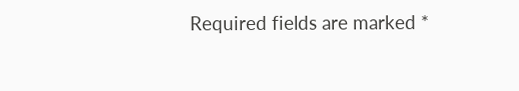Required fields are marked *